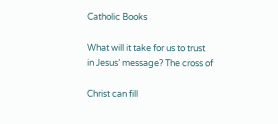Catholic Books

What will it take for us to trust in Jesus’ message? The cross of

Christ can fill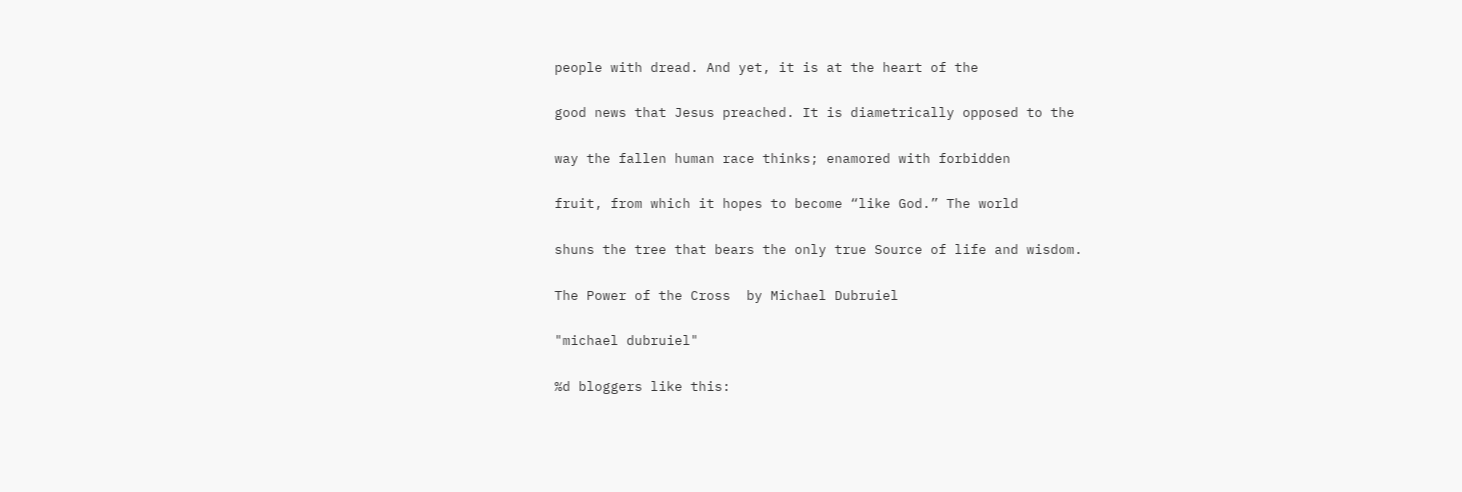people with dread. And yet, it is at the heart of the

good news that Jesus preached. It is diametrically opposed to the

way the fallen human race thinks; enamored with forbidden

fruit, from which it hopes to become “like God.” The world

shuns the tree that bears the only true Source of life and wisdom.

The Power of the Cross  by Michael Dubruiel

"michael dubruiel"

%d bloggers like this: